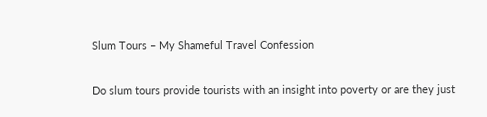Slum Tours – My Shameful Travel Confession

Do slum tours provide tourists with an insight into poverty or are they just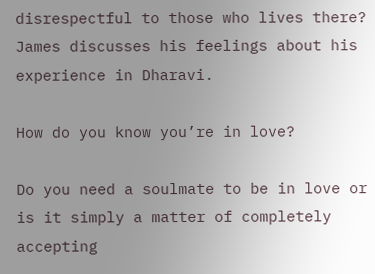disrespectful to those who lives there? James discusses his feelings about his experience in Dharavi.

How do you know you’re in love?

Do you need a soulmate to be in love or is it simply a matter of completely accepting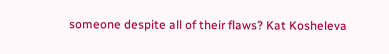someone despite all of their flaws? Kat Kosheleva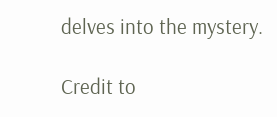delves into the mystery.

Credit to